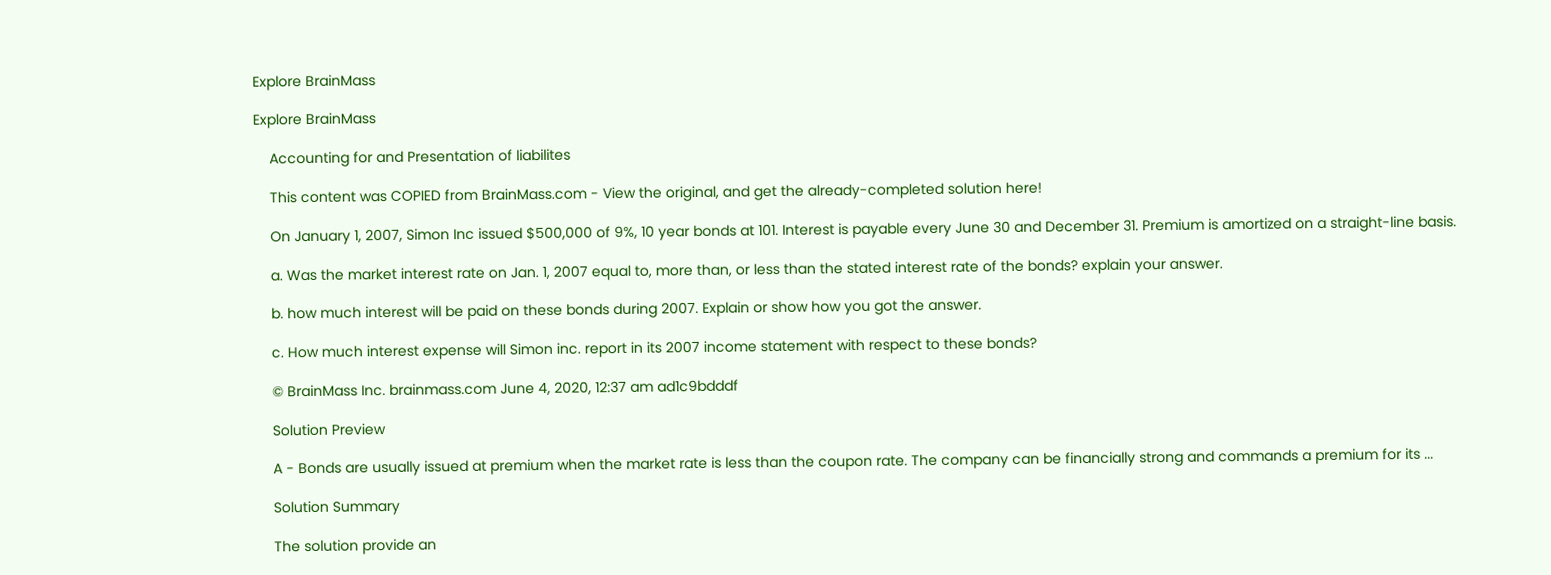Explore BrainMass

Explore BrainMass

    Accounting for and Presentation of liabilites

    This content was COPIED from BrainMass.com - View the original, and get the already-completed solution here!

    On January 1, 2007, Simon Inc issued $500,000 of 9%, 10 year bonds at 101. Interest is payable every June 30 and December 31. Premium is amortized on a straight-line basis.

    a. Was the market interest rate on Jan. 1, 2007 equal to, more than, or less than the stated interest rate of the bonds? explain your answer.

    b. how much interest will be paid on these bonds during 2007. Explain or show how you got the answer.

    c. How much interest expense will Simon inc. report in its 2007 income statement with respect to these bonds?

    © BrainMass Inc. brainmass.com June 4, 2020, 12:37 am ad1c9bdddf

    Solution Preview

    A - Bonds are usually issued at premium when the market rate is less than the coupon rate. The company can be financially strong and commands a premium for its ...

    Solution Summary

    The solution provide an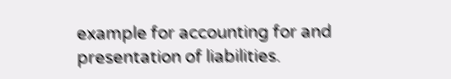example for accounting for and presentation of liabilities.